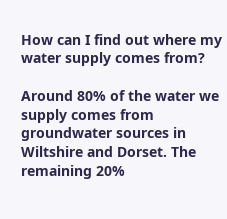How can I find out where my water supply comes from?

Around 80% of the water we supply comes from groundwater sources in Wiltshire and Dorset. The remaining 20%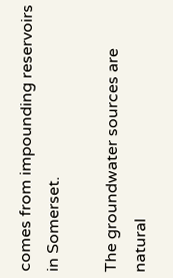comes from impounding reservoirs in Somerset.

The groundwater sources are natural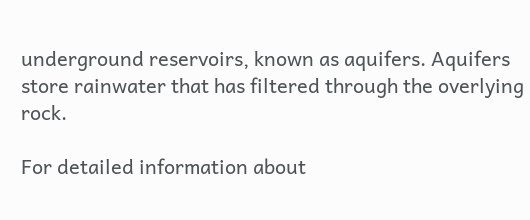underground reservoirs, known as aquifers. Aquifers store rainwater that has filtered through the overlying rock.

For detailed information about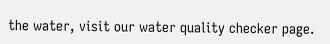the water, visit our water quality checker page.